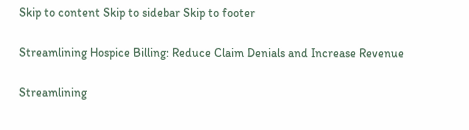Skip to content Skip to sidebar Skip to footer

Streamlining Hospice Billing: Reduce Claim Denials and Increase Revenue

Streamlining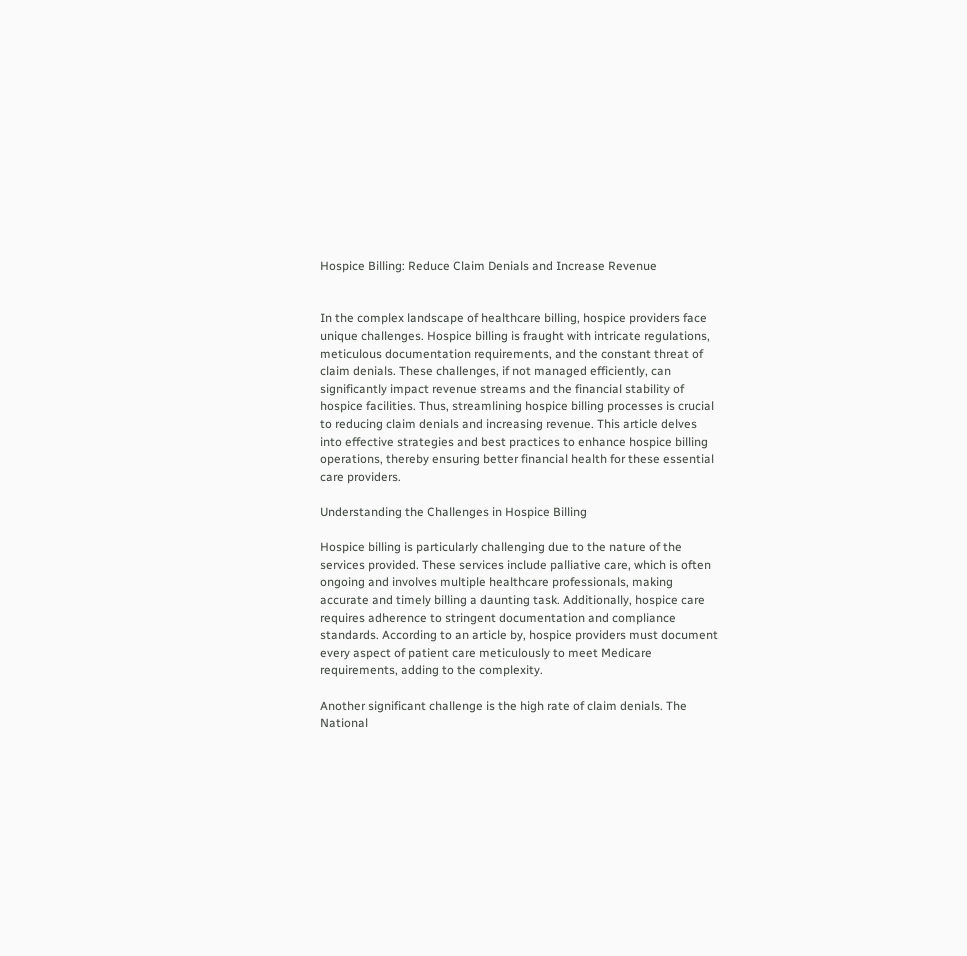Hospice Billing: Reduce Claim Denials and Increase Revenue


In the complex landscape of healthcare billing, hospice providers face unique challenges. Hospice billing is fraught with intricate regulations, meticulous documentation requirements, and the constant threat of claim denials. These challenges, if not managed efficiently, can significantly impact revenue streams and the financial stability of hospice facilities. Thus, streamlining hospice billing processes is crucial to reducing claim denials and increasing revenue. This article delves into effective strategies and best practices to enhance hospice billing operations, thereby ensuring better financial health for these essential care providers.

Understanding the Challenges in Hospice Billing

Hospice billing is particularly challenging due to the nature of the services provided. These services include palliative care, which is often ongoing and involves multiple healthcare professionals, making accurate and timely billing a daunting task. Additionally, hospice care requires adherence to stringent documentation and compliance standards. According to an article by, hospice providers must document every aspect of patient care meticulously to meet Medicare requirements, adding to the complexity.

Another significant challenge is the high rate of claim denials. The National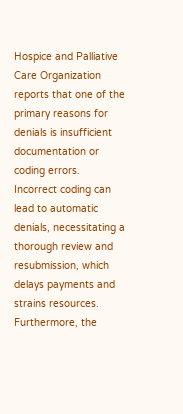Hospice and Palliative Care Organization reports that one of the primary reasons for denials is insufficient documentation or coding errors. Incorrect coding can lead to automatic denials, necessitating a thorough review and resubmission, which delays payments and strains resources. Furthermore, the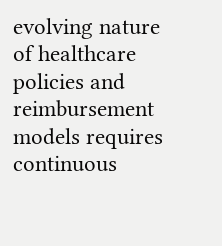evolving nature of healthcare policies and reimbursement models requires continuous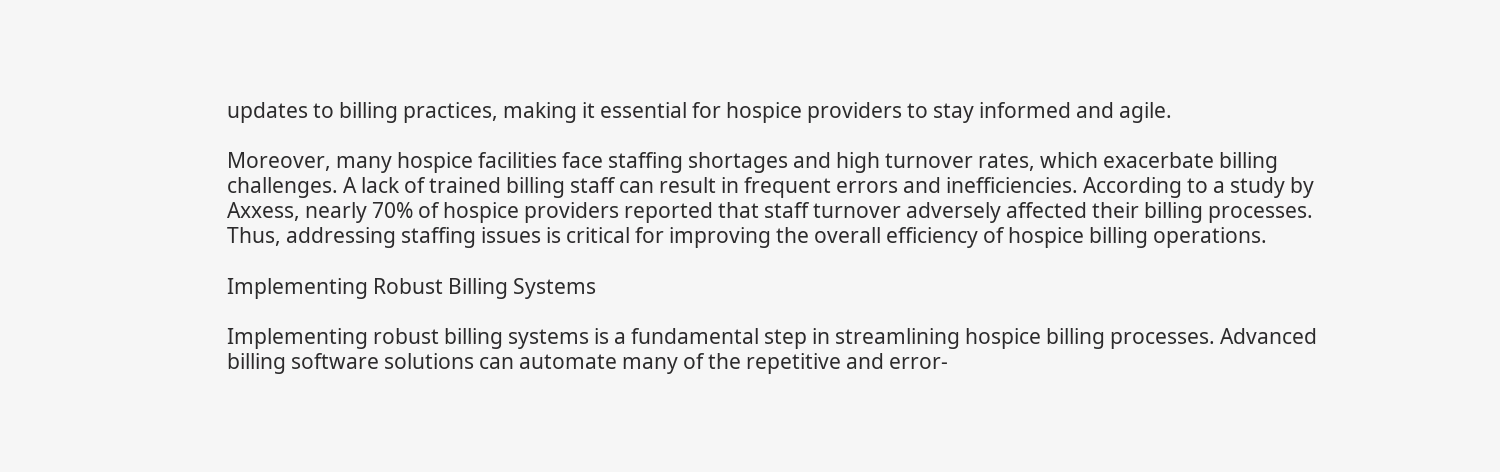updates to billing practices, making it essential for hospice providers to stay informed and agile.

Moreover, many hospice facilities face staffing shortages and high turnover rates, which exacerbate billing challenges. A lack of trained billing staff can result in frequent errors and inefficiencies. According to a study by Axxess, nearly 70% of hospice providers reported that staff turnover adversely affected their billing processes. Thus, addressing staffing issues is critical for improving the overall efficiency of hospice billing operations.

Implementing Robust Billing Systems

Implementing robust billing systems is a fundamental step in streamlining hospice billing processes. Advanced billing software solutions can automate many of the repetitive and error-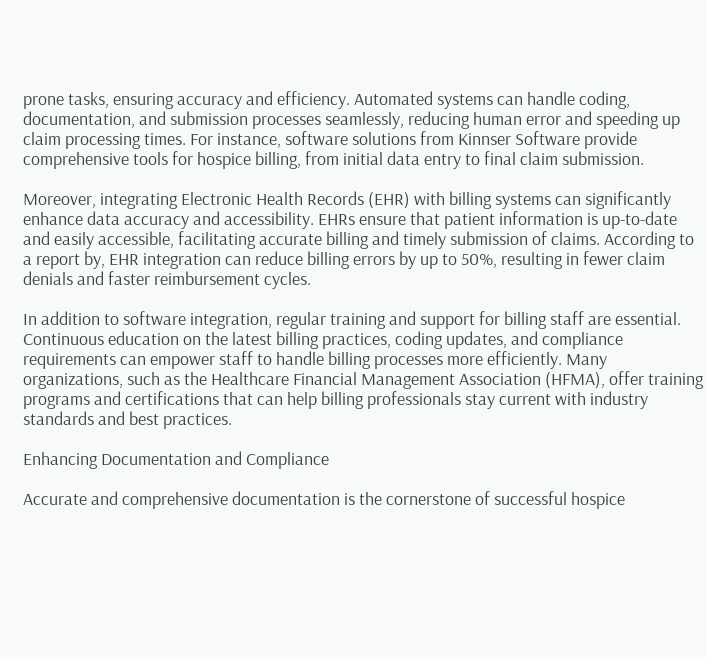prone tasks, ensuring accuracy and efficiency. Automated systems can handle coding, documentation, and submission processes seamlessly, reducing human error and speeding up claim processing times. For instance, software solutions from Kinnser Software provide comprehensive tools for hospice billing, from initial data entry to final claim submission.

Moreover, integrating Electronic Health Records (EHR) with billing systems can significantly enhance data accuracy and accessibility. EHRs ensure that patient information is up-to-date and easily accessible, facilitating accurate billing and timely submission of claims. According to a report by, EHR integration can reduce billing errors by up to 50%, resulting in fewer claim denials and faster reimbursement cycles.

In addition to software integration, regular training and support for billing staff are essential. Continuous education on the latest billing practices, coding updates, and compliance requirements can empower staff to handle billing processes more efficiently. Many organizations, such as the Healthcare Financial Management Association (HFMA), offer training programs and certifications that can help billing professionals stay current with industry standards and best practices.

Enhancing Documentation and Compliance

Accurate and comprehensive documentation is the cornerstone of successful hospice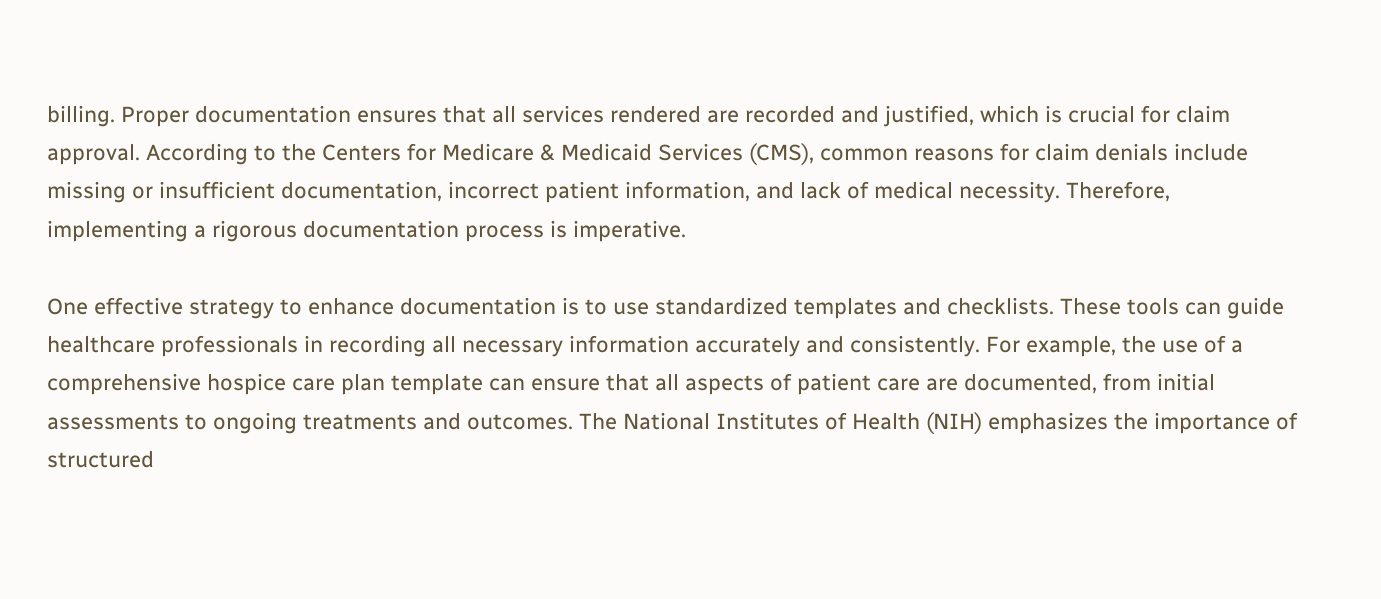billing. Proper documentation ensures that all services rendered are recorded and justified, which is crucial for claim approval. According to the Centers for Medicare & Medicaid Services (CMS), common reasons for claim denials include missing or insufficient documentation, incorrect patient information, and lack of medical necessity. Therefore, implementing a rigorous documentation process is imperative.

One effective strategy to enhance documentation is to use standardized templates and checklists. These tools can guide healthcare professionals in recording all necessary information accurately and consistently. For example, the use of a comprehensive hospice care plan template can ensure that all aspects of patient care are documented, from initial assessments to ongoing treatments and outcomes. The National Institutes of Health (NIH) emphasizes the importance of structured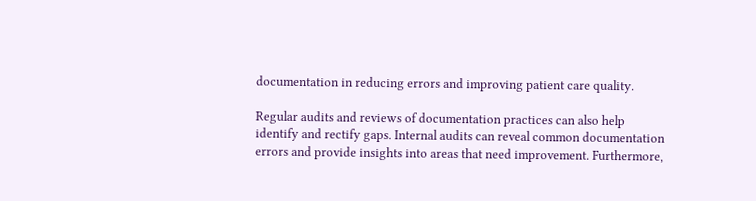documentation in reducing errors and improving patient care quality.

Regular audits and reviews of documentation practices can also help identify and rectify gaps. Internal audits can reveal common documentation errors and provide insights into areas that need improvement. Furthermore,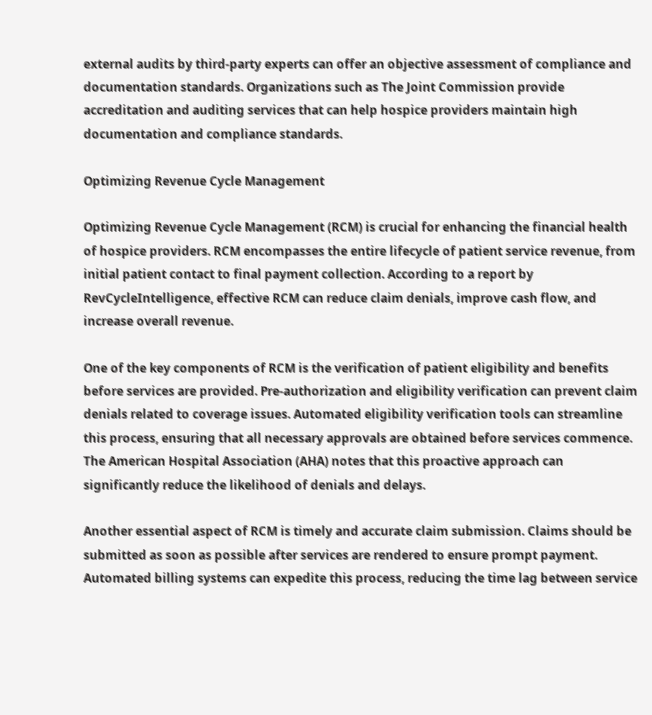external audits by third-party experts can offer an objective assessment of compliance and documentation standards. Organizations such as The Joint Commission provide accreditation and auditing services that can help hospice providers maintain high documentation and compliance standards.

Optimizing Revenue Cycle Management

Optimizing Revenue Cycle Management (RCM) is crucial for enhancing the financial health of hospice providers. RCM encompasses the entire lifecycle of patient service revenue, from initial patient contact to final payment collection. According to a report by RevCycleIntelligence, effective RCM can reduce claim denials, improve cash flow, and increase overall revenue.

One of the key components of RCM is the verification of patient eligibility and benefits before services are provided. Pre-authorization and eligibility verification can prevent claim denials related to coverage issues. Automated eligibility verification tools can streamline this process, ensuring that all necessary approvals are obtained before services commence. The American Hospital Association (AHA) notes that this proactive approach can significantly reduce the likelihood of denials and delays.

Another essential aspect of RCM is timely and accurate claim submission. Claims should be submitted as soon as possible after services are rendered to ensure prompt payment. Automated billing systems can expedite this process, reducing the time lag between service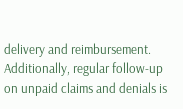delivery and reimbursement. Additionally, regular follow-up on unpaid claims and denials is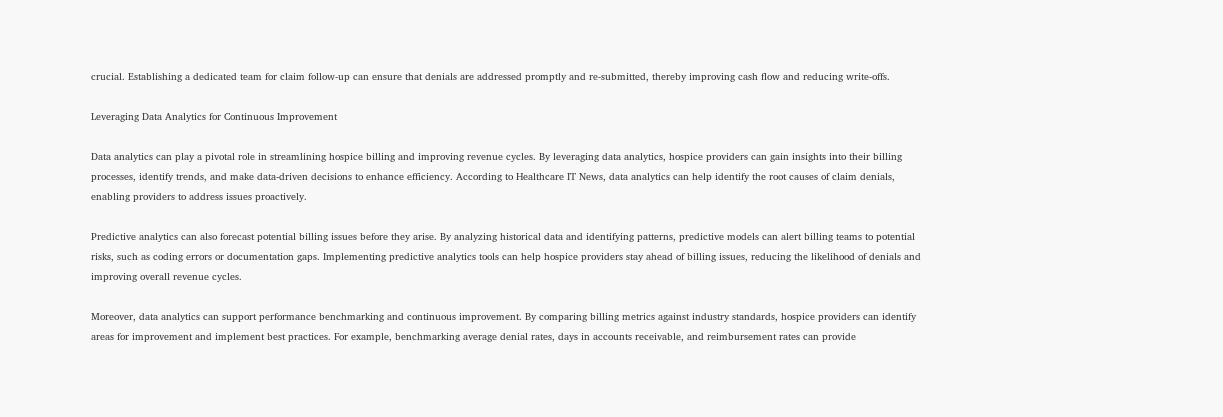crucial. Establishing a dedicated team for claim follow-up can ensure that denials are addressed promptly and re-submitted, thereby improving cash flow and reducing write-offs.

Leveraging Data Analytics for Continuous Improvement

Data analytics can play a pivotal role in streamlining hospice billing and improving revenue cycles. By leveraging data analytics, hospice providers can gain insights into their billing processes, identify trends, and make data-driven decisions to enhance efficiency. According to Healthcare IT News, data analytics can help identify the root causes of claim denials, enabling providers to address issues proactively.

Predictive analytics can also forecast potential billing issues before they arise. By analyzing historical data and identifying patterns, predictive models can alert billing teams to potential risks, such as coding errors or documentation gaps. Implementing predictive analytics tools can help hospice providers stay ahead of billing issues, reducing the likelihood of denials and improving overall revenue cycles.

Moreover, data analytics can support performance benchmarking and continuous improvement. By comparing billing metrics against industry standards, hospice providers can identify areas for improvement and implement best practices. For example, benchmarking average denial rates, days in accounts receivable, and reimbursement rates can provide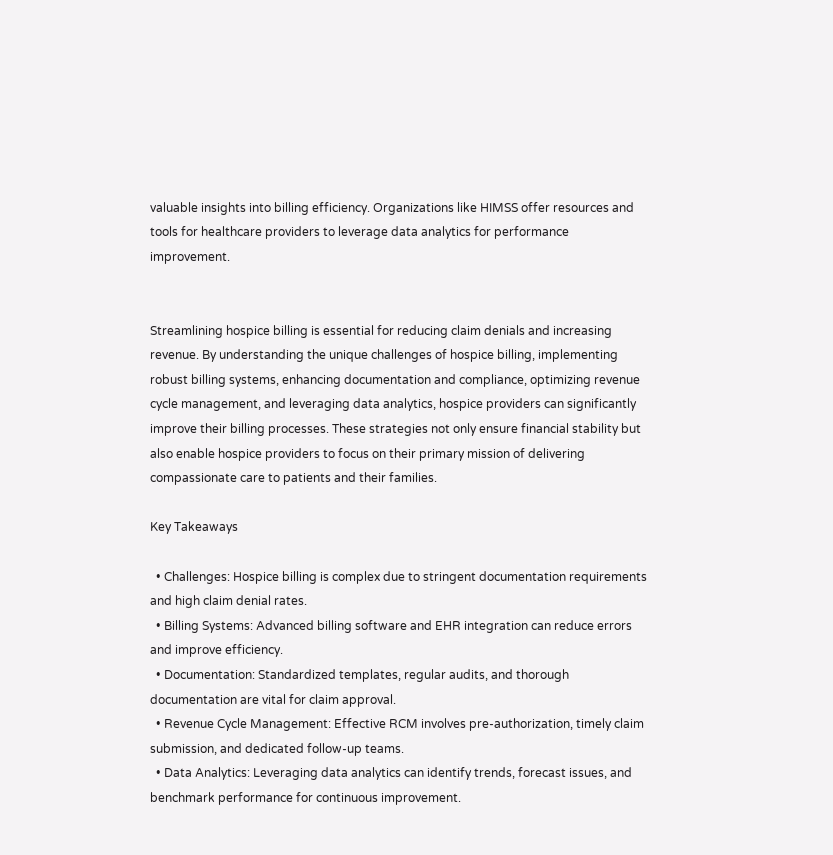valuable insights into billing efficiency. Organizations like HIMSS offer resources and tools for healthcare providers to leverage data analytics for performance improvement.


Streamlining hospice billing is essential for reducing claim denials and increasing revenue. By understanding the unique challenges of hospice billing, implementing robust billing systems, enhancing documentation and compliance, optimizing revenue cycle management, and leveraging data analytics, hospice providers can significantly improve their billing processes. These strategies not only ensure financial stability but also enable hospice providers to focus on their primary mission of delivering compassionate care to patients and their families.

Key Takeaways

  • Challenges: Hospice billing is complex due to stringent documentation requirements and high claim denial rates.
  • Billing Systems: Advanced billing software and EHR integration can reduce errors and improve efficiency.
  • Documentation: Standardized templates, regular audits, and thorough documentation are vital for claim approval.
  • Revenue Cycle Management: Effective RCM involves pre-authorization, timely claim submission, and dedicated follow-up teams.
  • Data Analytics: Leveraging data analytics can identify trends, forecast issues, and benchmark performance for continuous improvement.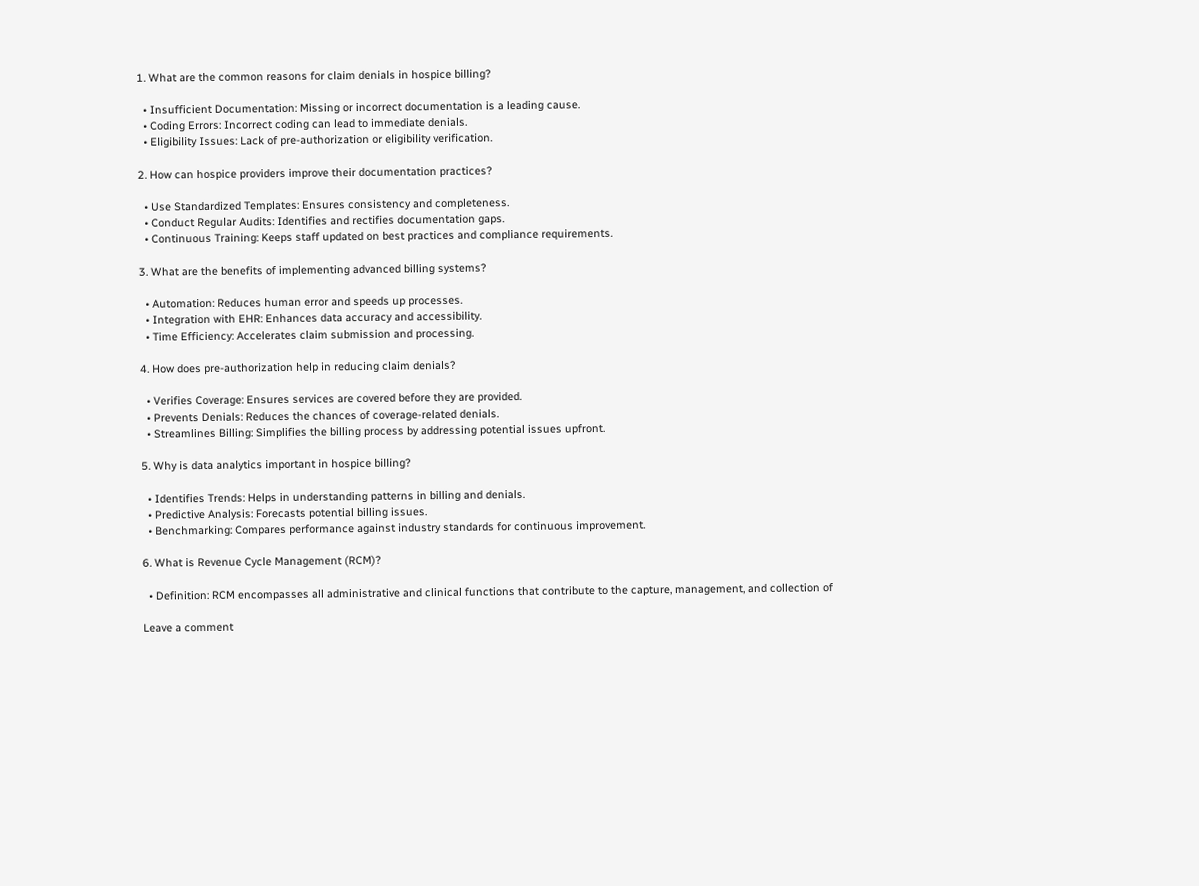1. What are the common reasons for claim denials in hospice billing?

  • Insufficient Documentation: Missing or incorrect documentation is a leading cause.
  • Coding Errors: Incorrect coding can lead to immediate denials.
  • Eligibility Issues: Lack of pre-authorization or eligibility verification.

2. How can hospice providers improve their documentation practices?

  • Use Standardized Templates: Ensures consistency and completeness.
  • Conduct Regular Audits: Identifies and rectifies documentation gaps.
  • Continuous Training: Keeps staff updated on best practices and compliance requirements.

3. What are the benefits of implementing advanced billing systems?

  • Automation: Reduces human error and speeds up processes.
  • Integration with EHR: Enhances data accuracy and accessibility.
  • Time Efficiency: Accelerates claim submission and processing.

4. How does pre-authorization help in reducing claim denials?

  • Verifies Coverage: Ensures services are covered before they are provided.
  • Prevents Denials: Reduces the chances of coverage-related denials.
  • Streamlines Billing: Simplifies the billing process by addressing potential issues upfront.

5. Why is data analytics important in hospice billing?

  • Identifies Trends: Helps in understanding patterns in billing and denials.
  • Predictive Analysis: Forecasts potential billing issues.
  • Benchmarking: Compares performance against industry standards for continuous improvement.

6. What is Revenue Cycle Management (RCM)?

  • Definition: RCM encompasses all administrative and clinical functions that contribute to the capture, management, and collection of

Leave a comment